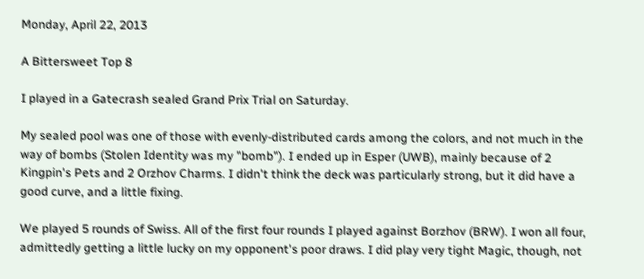Monday, April 22, 2013

A Bittersweet Top 8

I played in a Gatecrash sealed Grand Prix Trial on Saturday.

My sealed pool was one of those with evenly-distributed cards among the colors, and not much in the way of bombs (Stolen Identity was my "bomb"). I ended up in Esper (UWB), mainly because of 2 Kingpin's Pets and 2 Orzhov Charms. I didn't think the deck was particularly strong, but it did have a good curve, and a little fixing.

We played 5 rounds of Swiss. All of the first four rounds I played against Borzhov (BRW). I won all four, admittedly getting a little lucky on my opponent's poor draws. I did play very tight Magic, though, not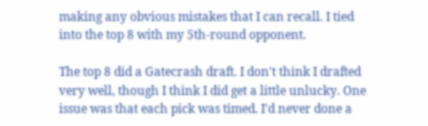making any obvious mistakes that I can recall. I tied into the top 8 with my 5th-round opponent.

The top 8 did a Gatecrash draft. I don't think I drafted very well, though I think I did get a little unlucky. One issue was that each pick was timed. I'd never done a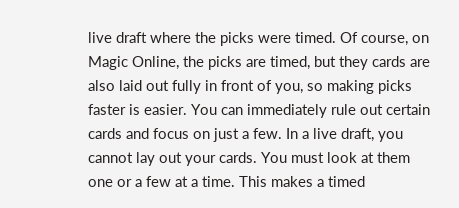live draft where the picks were timed. Of course, on Magic Online, the picks are timed, but they cards are also laid out fully in front of you, so making picks faster is easier. You can immediately rule out certain cards and focus on just a few. In a live draft, you cannot lay out your cards. You must look at them one or a few at a time. This makes a timed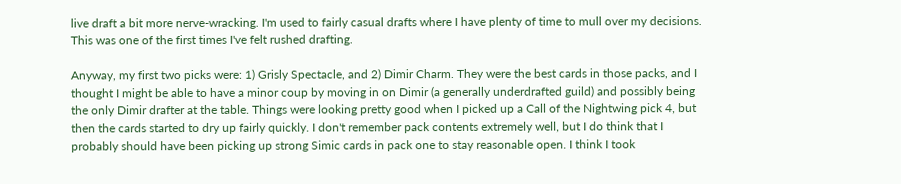live draft a bit more nerve-wracking. I'm used to fairly casual drafts where I have plenty of time to mull over my decisions. This was one of the first times I've felt rushed drafting.

Anyway, my first two picks were: 1) Grisly Spectacle, and 2) Dimir Charm. They were the best cards in those packs, and I thought I might be able to have a minor coup by moving in on Dimir (a generally underdrafted guild) and possibly being the only Dimir drafter at the table. Things were looking pretty good when I picked up a Call of the Nightwing pick 4, but then the cards started to dry up fairly quickly. I don't remember pack contents extremely well, but I do think that I probably should have been picking up strong Simic cards in pack one to stay reasonable open. I think I took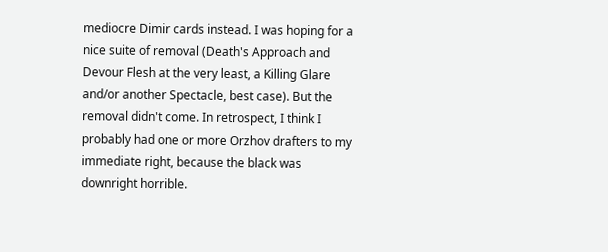mediocre Dimir cards instead. I was hoping for a nice suite of removal (Death's Approach and Devour Flesh at the very least, a Killing Glare and/or another Spectacle, best case). But the removal didn't come. In retrospect, I think I probably had one or more Orzhov drafters to my immediate right, because the black was downright horrible.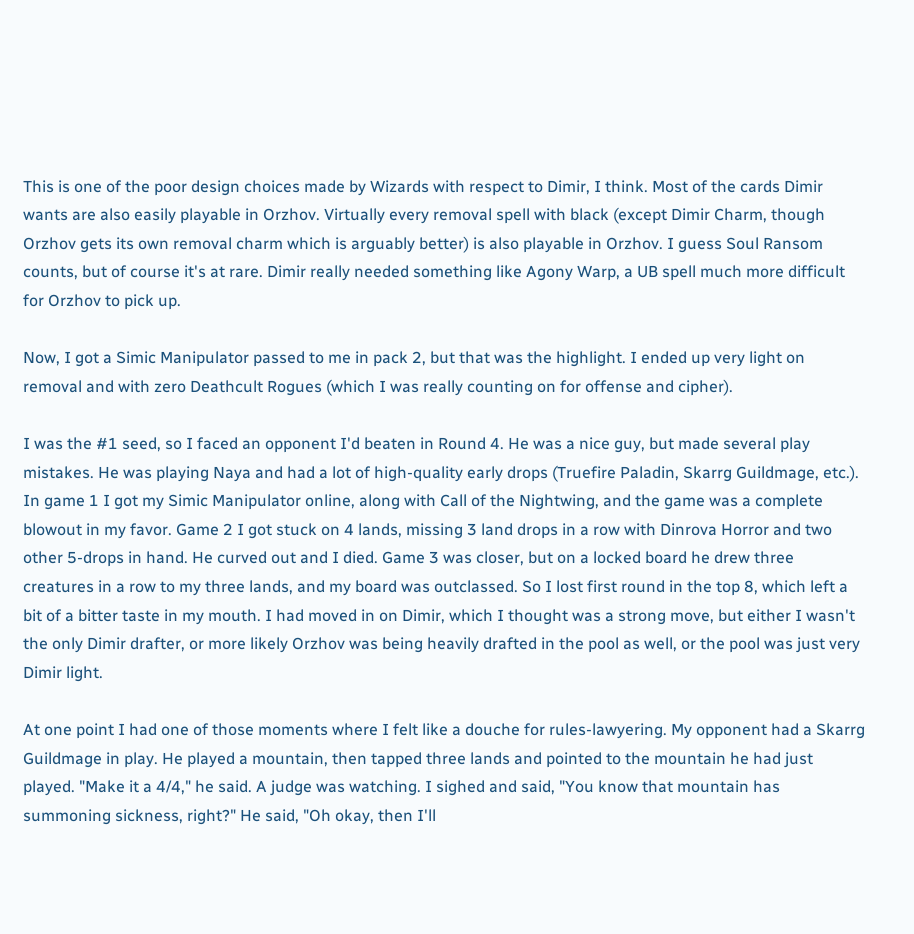This is one of the poor design choices made by Wizards with respect to Dimir, I think. Most of the cards Dimir wants are also easily playable in Orzhov. Virtually every removal spell with black (except Dimir Charm, though Orzhov gets its own removal charm which is arguably better) is also playable in Orzhov. I guess Soul Ransom counts, but of course it's at rare. Dimir really needed something like Agony Warp, a UB spell much more difficult for Orzhov to pick up.

Now, I got a Simic Manipulator passed to me in pack 2, but that was the highlight. I ended up very light on removal and with zero Deathcult Rogues (which I was really counting on for offense and cipher).

I was the #1 seed, so I faced an opponent I'd beaten in Round 4. He was a nice guy, but made several play mistakes. He was playing Naya and had a lot of high-quality early drops (Truefire Paladin, Skarrg Guildmage, etc.). In game 1 I got my Simic Manipulator online, along with Call of the Nightwing, and the game was a complete blowout in my favor. Game 2 I got stuck on 4 lands, missing 3 land drops in a row with Dinrova Horror and two other 5-drops in hand. He curved out and I died. Game 3 was closer, but on a locked board he drew three creatures in a row to my three lands, and my board was outclassed. So I lost first round in the top 8, which left a bit of a bitter taste in my mouth. I had moved in on Dimir, which I thought was a strong move, but either I wasn't the only Dimir drafter, or more likely Orzhov was being heavily drafted in the pool as well, or the pool was just very Dimir light.

At one point I had one of those moments where I felt like a douche for rules-lawyering. My opponent had a Skarrg Guildmage in play. He played a mountain, then tapped three lands and pointed to the mountain he had just played. "Make it a 4/4," he said. A judge was watching. I sighed and said, "You know that mountain has summoning sickness, right?" He said, "Oh okay, then I'll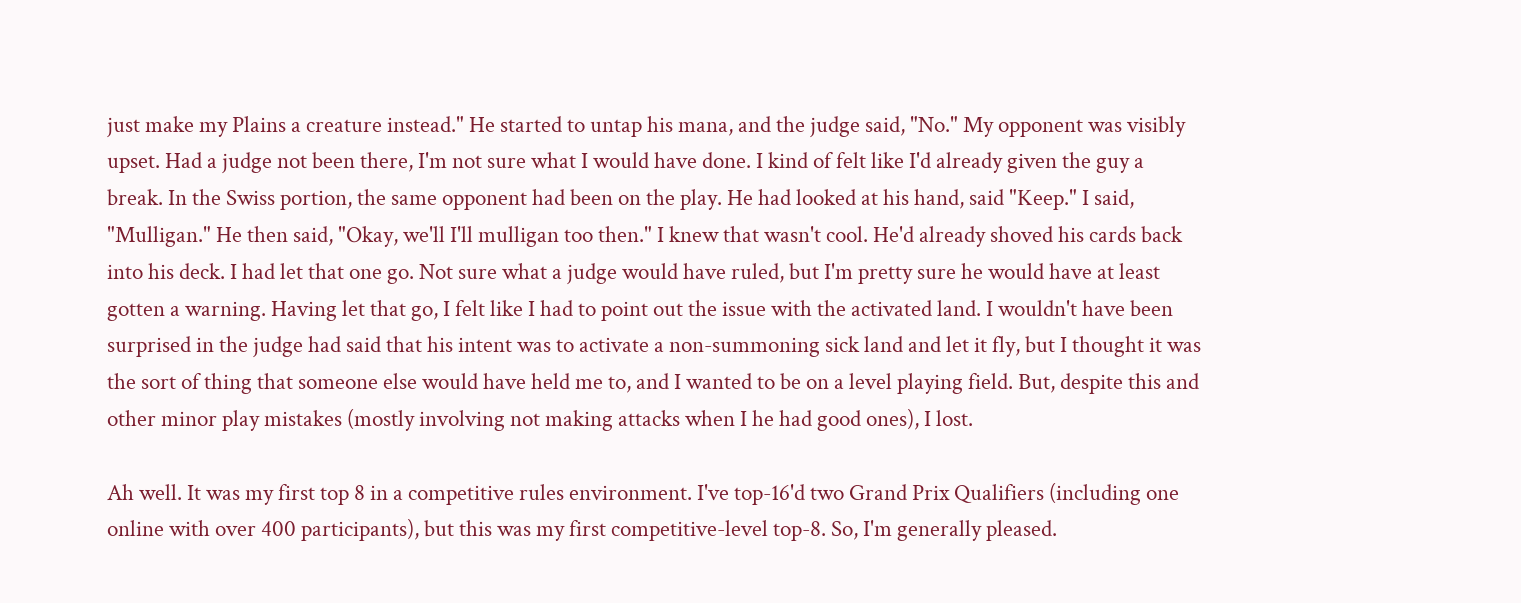just make my Plains a creature instead." He started to untap his mana, and the judge said, "No." My opponent was visibly upset. Had a judge not been there, I'm not sure what I would have done. I kind of felt like I'd already given the guy a break. In the Swiss portion, the same opponent had been on the play. He had looked at his hand, said "Keep." I said, "Mulligan." He then said, "Okay, we'll I'll mulligan too then." I knew that wasn't cool. He'd already shoved his cards back into his deck. I had let that one go. Not sure what a judge would have ruled, but I'm pretty sure he would have at least gotten a warning. Having let that go, I felt like I had to point out the issue with the activated land. I wouldn't have been surprised in the judge had said that his intent was to activate a non-summoning sick land and let it fly, but I thought it was the sort of thing that someone else would have held me to, and I wanted to be on a level playing field. But, despite this and other minor play mistakes (mostly involving not making attacks when I he had good ones), I lost.

Ah well. It was my first top 8 in a competitive rules environment. I've top-16'd two Grand Prix Qualifiers (including one online with over 400 participants), but this was my first competitive-level top-8. So, I'm generally pleased.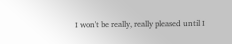I won't be really, really pleased until I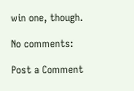win one, though.

No comments:

Post a Comment